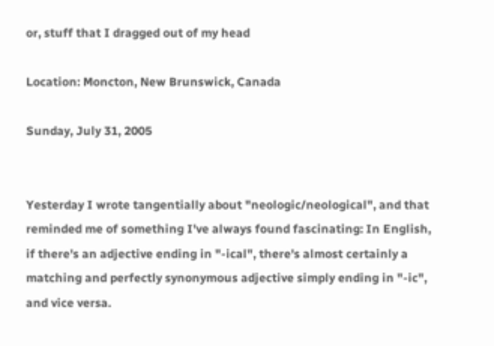or, stuff that I dragged out of my head

Location: Moncton, New Brunswick, Canada

Sunday, July 31, 2005


Yesterday I wrote tangentially about "neologic/neological", and that reminded me of something I've always found fascinating: In English, if there's an adjective ending in "-ical", there's almost certainly a matching and perfectly synonymous adjective simply ending in "-ic", and vice versa.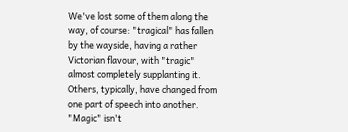We've lost some of them along the way, of course: "tragical" has fallen by the wayside, having a rather Victorian flavour, with "tragic" almost completely supplanting it. Others, typically, have changed from one part of speech into another. "Magic" isn't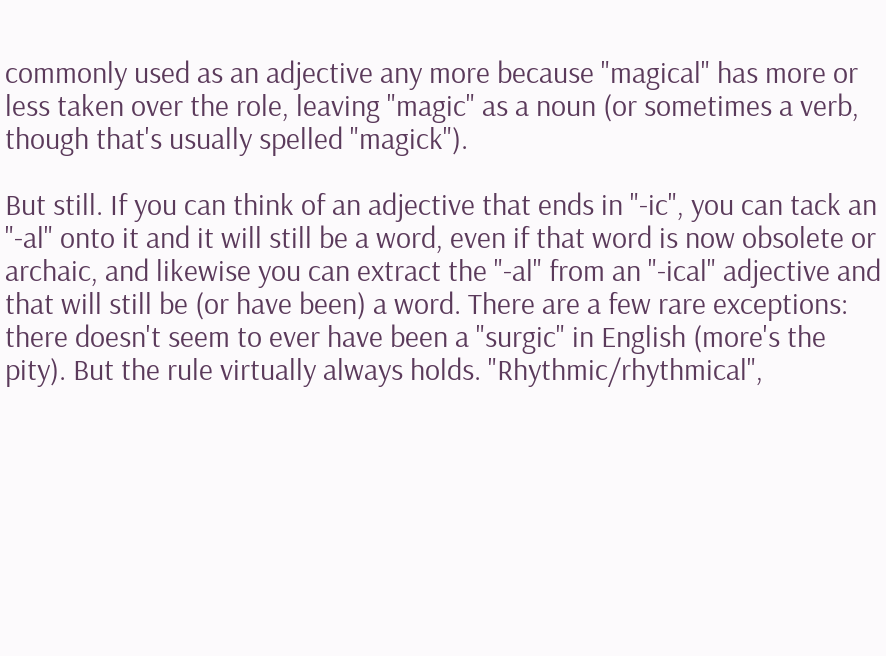commonly used as an adjective any more because "magical" has more or less taken over the role, leaving "magic" as a noun (or sometimes a verb, though that's usually spelled "magick").

But still. If you can think of an adjective that ends in "-ic", you can tack an "-al" onto it and it will still be a word, even if that word is now obsolete or archaic, and likewise you can extract the "-al" from an "-ical" adjective and that will still be (or have been) a word. There are a few rare exceptions: there doesn't seem to ever have been a "surgic" in English (more's the pity). But the rule virtually always holds. "Rhythmic/rhythmical",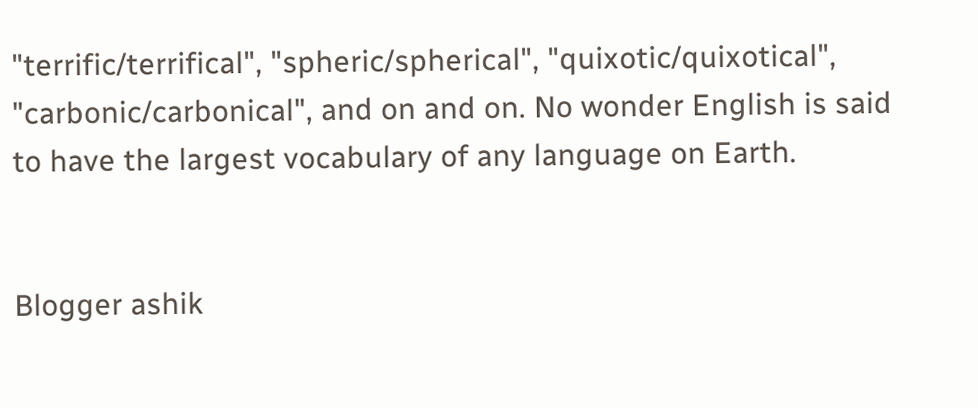"terrific/terrifical", "spheric/spherical", "quixotic/quixotical", "carbonic/carbonical", and on and on. No wonder English is said to have the largest vocabulary of any language on Earth.


Blogger ashik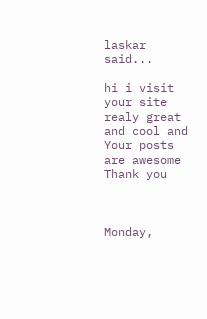laskar said...

hi i visit your site realy great and cool and Your posts are awesome Thank you



Monday,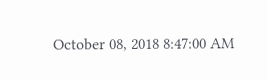October 08, 2018 8:47:00 AM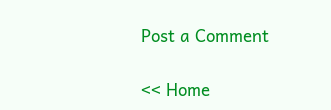Post a Comment

<< Home